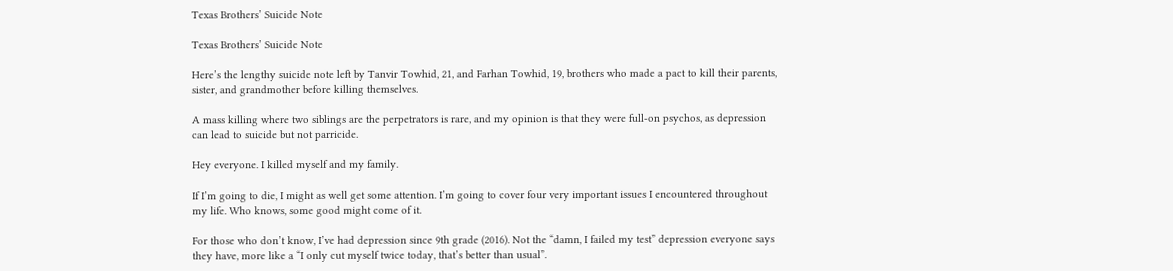Texas Brothers’ Suicide Note

Texas Brothers’ Suicide Note

Here’s the lengthy suicide note left by Tanvir Towhid, 21, and Farhan Towhid, 19, brothers who made a pact to kill their parents, sister, and grandmother before killing themselves.

A mass killing where two siblings are the perpetrators is rare, and my opinion is that they were full-on psychos, as depression can lead to suicide but not parricide.

Hey everyone. I killed myself and my family.

If I’m going to die, I might as well get some attention. I’m going to cover four very important issues I encountered throughout my life. Who knows, some good might come of it.

For those who don’t know, I’ve had depression since 9th grade (2016). Not the “damn, I failed my test” depression everyone says they have, more like a “I only cut myself twice today, that’s better than usual”.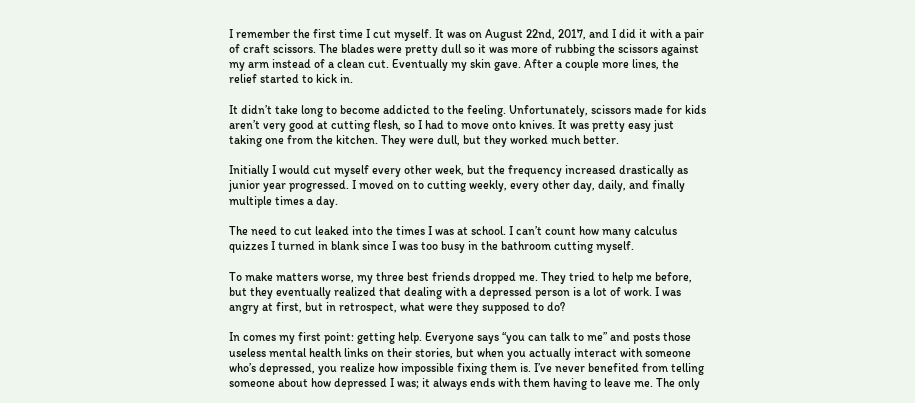I remember the first time I cut myself. It was on August 22nd, 2017, and I did it with a pair of craft scissors. The blades were pretty dull so it was more of rubbing the scissors against my arm instead of a clean cut. Eventually my skin gave. After a couple more lines, the relief started to kick in.

It didn’t take long to become addicted to the feeling. Unfortunately, scissors made for kids aren’t very good at cutting flesh, so I had to move onto knives. It was pretty easy just taking one from the kitchen. They were dull, but they worked much better.

Initially I would cut myself every other week, but the frequency increased drastically as junior year progressed. I moved on to cutting weekly, every other day, daily, and finally multiple times a day.

The need to cut leaked into the times I was at school. I can’t count how many calculus quizzes I turned in blank since I was too busy in the bathroom cutting myself.

To make matters worse, my three best friends dropped me. They tried to help me before, but they eventually realized that dealing with a depressed person is a lot of work. I was angry at first, but in retrospect, what were they supposed to do?

In comes my first point: getting help. Everyone says “you can talk to me” and posts those useless mental health links on their stories, but when you actually interact with someone who’s depressed, you realize how impossible fixing them is. I’ve never benefited from telling someone about how depressed I was; it always ends with them having to leave me. The only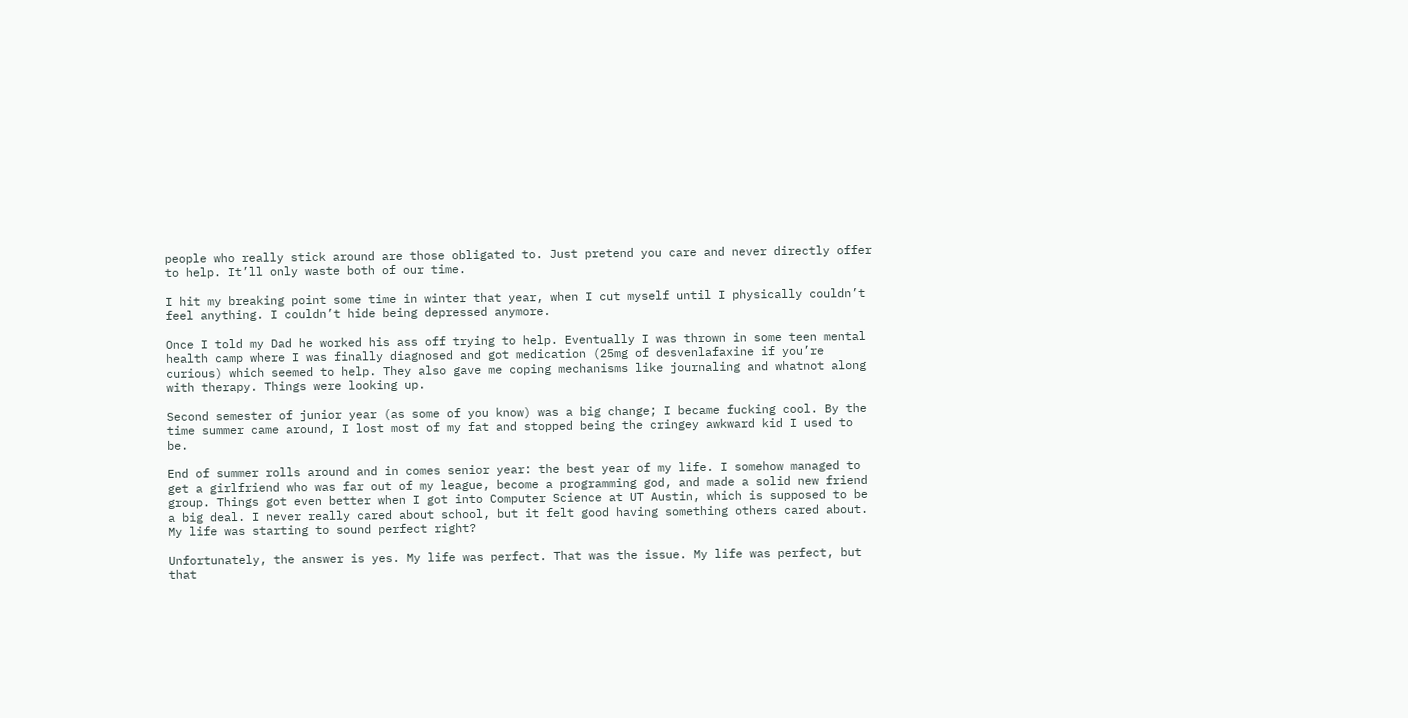people who really stick around are those obligated to. Just pretend you care and never directly offer to help. It’ll only waste both of our time.

I hit my breaking point some time in winter that year, when I cut myself until I physically couldn’t feel anything. I couldn’t hide being depressed anymore.

Once I told my Dad he worked his ass off trying to help. Eventually I was thrown in some teen mental health camp where I was finally diagnosed and got medication (25mg of desvenlafaxine if you’re curious) which seemed to help. They also gave me coping mechanisms like journaling and whatnot along with therapy. Things were looking up.

Second semester of junior year (as some of you know) was a big change; I became fucking cool. By the time summer came around, I lost most of my fat and stopped being the cringey awkward kid I used to be.

End of summer rolls around and in comes senior year: the best year of my life. I somehow managed to get a girlfriend who was far out of my league, become a programming god, and made a solid new friend group. Things got even better when I got into Computer Science at UT Austin, which is supposed to be a big deal. I never really cared about school, but it felt good having something others cared about. My life was starting to sound perfect right?

Unfortunately, the answer is yes. My life was perfect. That was the issue. My life was perfect, but that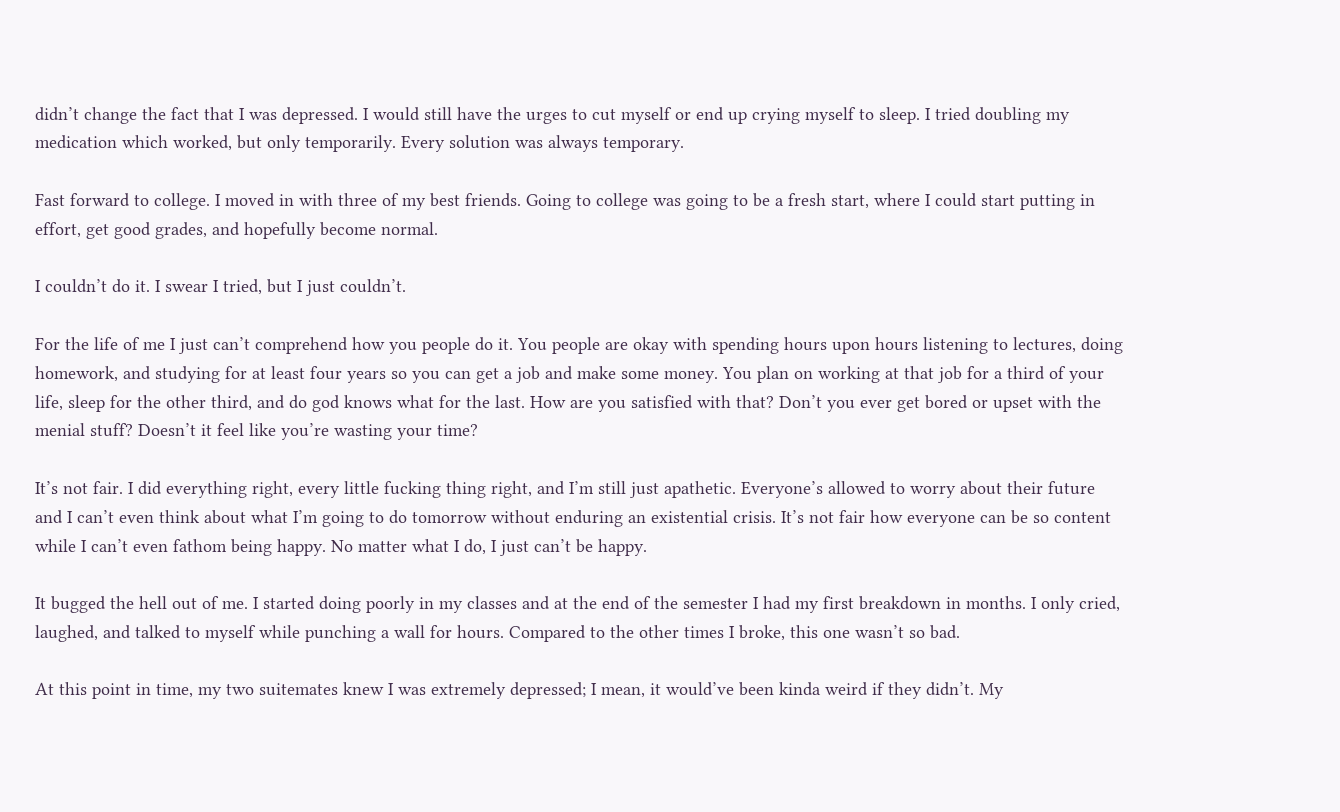didn’t change the fact that I was depressed. I would still have the urges to cut myself or end up crying myself to sleep. I tried doubling my medication which worked, but only temporarily. Every solution was always temporary.

Fast forward to college. I moved in with three of my best friends. Going to college was going to be a fresh start, where I could start putting in effort, get good grades, and hopefully become normal.

I couldn’t do it. I swear I tried, but I just couldn’t.

For the life of me I just can’t comprehend how you people do it. You people are okay with spending hours upon hours listening to lectures, doing homework, and studying for at least four years so you can get a job and make some money. You plan on working at that job for a third of your life, sleep for the other third, and do god knows what for the last. How are you satisfied with that? Don’t you ever get bored or upset with the menial stuff? Doesn’t it feel like you’re wasting your time?

It’s not fair. I did everything right, every little fucking thing right, and I’m still just apathetic. Everyone’s allowed to worry about their future and I can’t even think about what I’m going to do tomorrow without enduring an existential crisis. It’s not fair how everyone can be so content while I can’t even fathom being happy. No matter what I do, I just can’t be happy.

It bugged the hell out of me. I started doing poorly in my classes and at the end of the semester I had my first breakdown in months. I only cried, laughed, and talked to myself while punching a wall for hours. Compared to the other times I broke, this one wasn’t so bad.

At this point in time, my two suitemates knew I was extremely depressed; I mean, it would’ve been kinda weird if they didn’t. My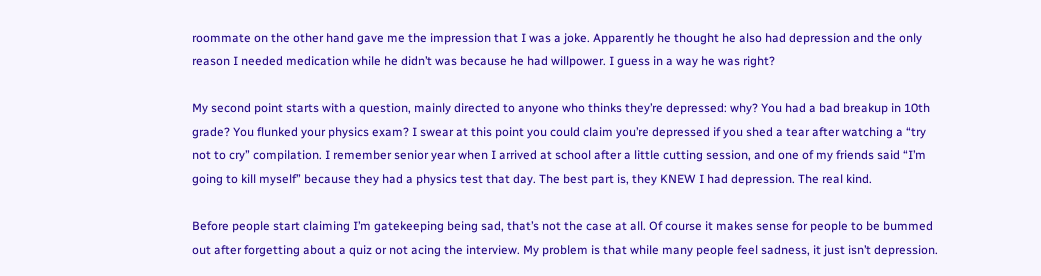roommate on the other hand gave me the impression that I was a joke. Apparently he thought he also had depression and the only reason I needed medication while he didn’t was because he had willpower. I guess in a way he was right?

My second point starts with a question, mainly directed to anyone who thinks they’re depressed: why? You had a bad breakup in 10th grade? You flunked your physics exam? I swear at this point you could claim you’re depressed if you shed a tear after watching a “try not to cry” compilation. I remember senior year when I arrived at school after a little cutting session, and one of my friends said “I’m going to kill myself” because they had a physics test that day. The best part is, they KNEW I had depression. The real kind.

Before people start claiming I’m gatekeeping being sad, that’s not the case at all. Of course it makes sense for people to be bummed out after forgetting about a quiz or not acing the interview. My problem is that while many people feel sadness, it just isn’t depression.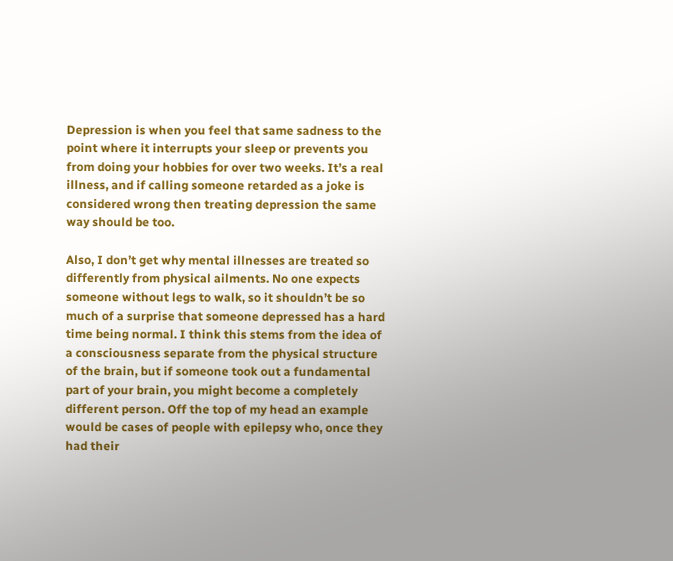Depression is when you feel that same sadness to the point where it interrupts your sleep or prevents you from doing your hobbies for over two weeks. It’s a real illness, and if calling someone retarded as a joke is considered wrong then treating depression the same way should be too.

Also, I don’t get why mental illnesses are treated so differently from physical ailments. No one expects someone without legs to walk, so it shouldn’t be so much of a surprise that someone depressed has a hard time being normal. I think this stems from the idea of a consciousness separate from the physical structure of the brain, but if someone took out a fundamental part of your brain, you might become a completely different person. Off the top of my head an example would be cases of people with epilepsy who, once they had their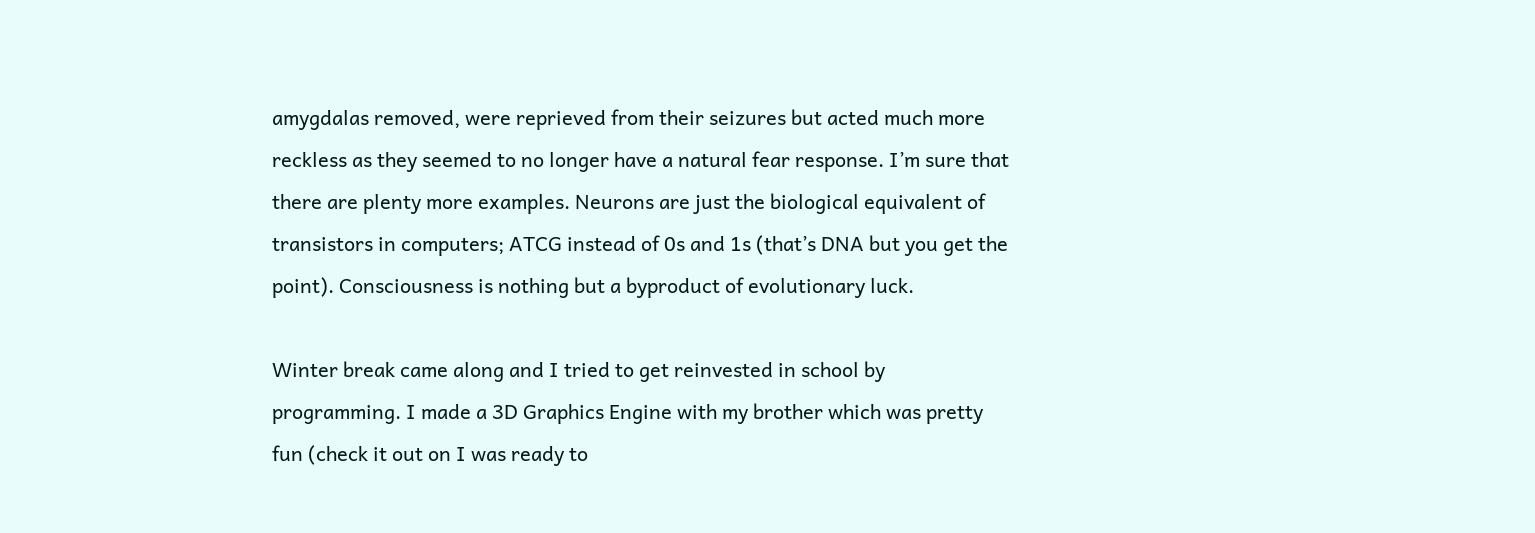amygdalas removed, were reprieved from their seizures but acted much more reckless as they seemed to no longer have a natural fear response. I’m sure that there are plenty more examples. Neurons are just the biological equivalent of transistors in computers; ATCG instead of 0s and 1s (that’s DNA but you get the point). Consciousness is nothing but a byproduct of evolutionary luck.

Winter break came along and I tried to get reinvested in school by programming. I made a 3D Graphics Engine with my brother which was pretty fun (check it out on I was ready to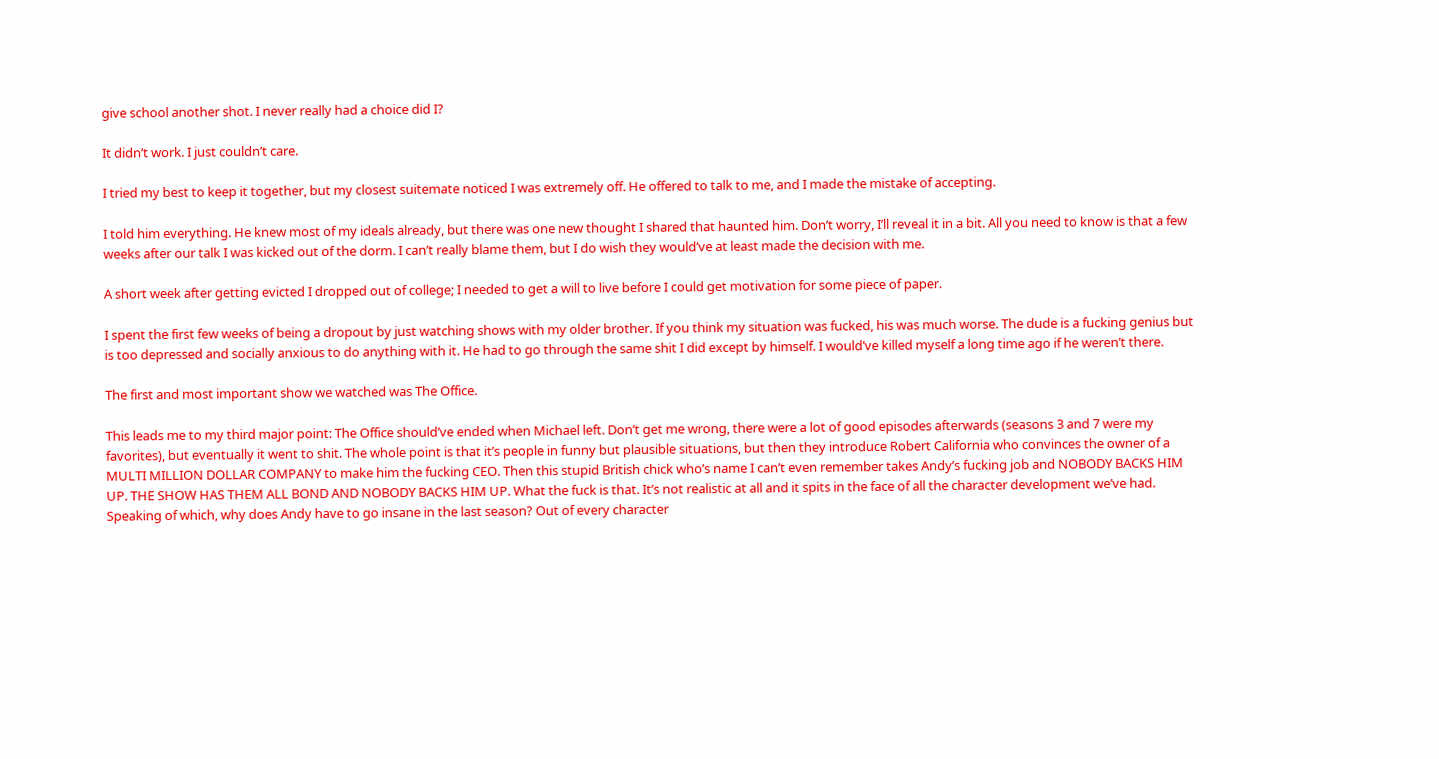give school another shot. I never really had a choice did I?

It didn’t work. I just couldn’t care.

I tried my best to keep it together, but my closest suitemate noticed I was extremely off. He offered to talk to me, and I made the mistake of accepting.

I told him everything. He knew most of my ideals already, but there was one new thought I shared that haunted him. Don’t worry, I’ll reveal it in a bit. All you need to know is that a few weeks after our talk I was kicked out of the dorm. I can’t really blame them, but I do wish they would’ve at least made the decision with me.

A short week after getting evicted I dropped out of college; I needed to get a will to live before I could get motivation for some piece of paper.

I spent the first few weeks of being a dropout by just watching shows with my older brother. If you think my situation was fucked, his was much worse. The dude is a fucking genius but is too depressed and socially anxious to do anything with it. He had to go through the same shit I did except by himself. I would’ve killed myself a long time ago if he weren’t there.

The first and most important show we watched was The Office.

This leads me to my third major point: The Office should’ve ended when Michael left. Don’t get me wrong, there were a lot of good episodes afterwards (seasons 3 and 7 were my favorites), but eventually it went to shit. The whole point is that it’s people in funny but plausible situations, but then they introduce Robert California who convinces the owner of a MULTI MILLION DOLLAR COMPANY to make him the fucking CEO. Then this stupid British chick who’s name I can’t even remember takes Andy’s fucking job and NOBODY BACKS HIM UP. THE SHOW HAS THEM ALL BOND AND NOBODY BACKS HIM UP. What the fuck is that. It’s not realistic at all and it spits in the face of all the character development we’ve had. Speaking of which, why does Andy have to go insane in the last season? Out of every character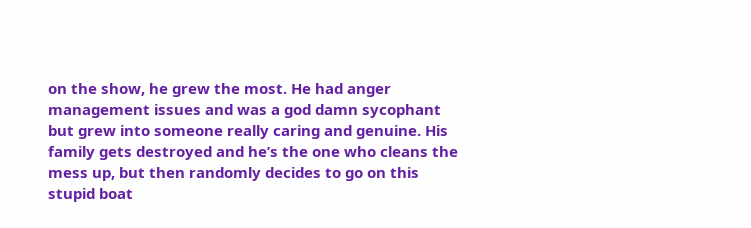on the show, he grew the most. He had anger management issues and was a god damn sycophant but grew into someone really caring and genuine. His family gets destroyed and he’s the one who cleans the mess up, but then randomly decides to go on this stupid boat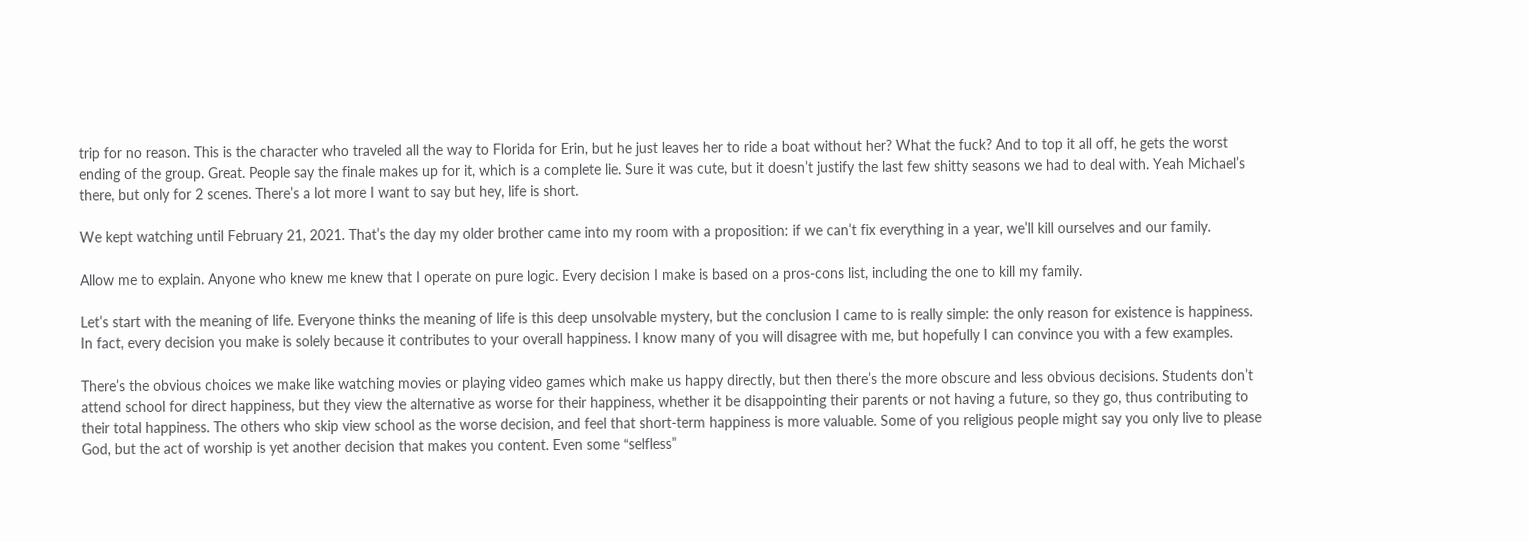trip for no reason. This is the character who traveled all the way to Florida for Erin, but he just leaves her to ride a boat without her? What the fuck? And to top it all off, he gets the worst ending of the group. Great. People say the finale makes up for it, which is a complete lie. Sure it was cute, but it doesn’t justify the last few shitty seasons we had to deal with. Yeah Michael’s there, but only for 2 scenes. There’s a lot more I want to say but hey, life is short.

We kept watching until February 21, 2021. That’s the day my older brother came into my room with a proposition: if we can’t fix everything in a year, we’ll kill ourselves and our family.

Allow me to explain. Anyone who knew me knew that I operate on pure logic. Every decision I make is based on a pros-cons list, including the one to kill my family.

Let’s start with the meaning of life. Everyone thinks the meaning of life is this deep unsolvable mystery, but the conclusion I came to is really simple: the only reason for existence is happiness. In fact, every decision you make is solely because it contributes to your overall happiness. I know many of you will disagree with me, but hopefully I can convince you with a few examples.

There’s the obvious choices we make like watching movies or playing video games which make us happy directly, but then there’s the more obscure and less obvious decisions. Students don’t attend school for direct happiness, but they view the alternative as worse for their happiness, whether it be disappointing their parents or not having a future, so they go, thus contributing to their total happiness. The others who skip view school as the worse decision, and feel that short-term happiness is more valuable. Some of you religious people might say you only live to please God, but the act of worship is yet another decision that makes you content. Even some “selfless”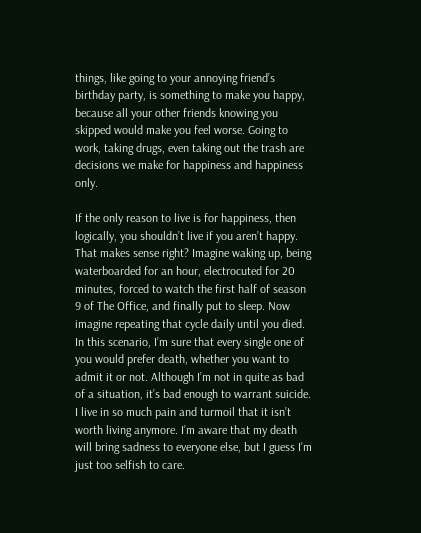things, like going to your annoying friend’s birthday party, is something to make you happy, because all your other friends knowing you skipped would make you feel worse. Going to work, taking drugs, even taking out the trash are decisions we make for happiness and happiness only.

If the only reason to live is for happiness, then logically, you shouldn’t live if you aren’t happy. That makes sense right? Imagine waking up, being waterboarded for an hour, electrocuted for 20 minutes, forced to watch the first half of season 9 of The Office, and finally put to sleep. Now imagine repeating that cycle daily until you died. In this scenario, I’m sure that every single one of you would prefer death, whether you want to admit it or not. Although I’m not in quite as bad of a situation, it’s bad enough to warrant suicide. I live in so much pain and turmoil that it isn’t worth living anymore. I’m aware that my death will bring sadness to everyone else, but I guess I’m just too selfish to care.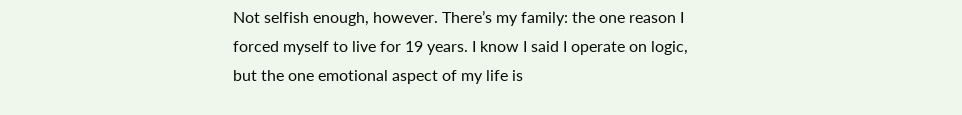Not selfish enough, however. There’s my family: the one reason I forced myself to live for 19 years. I know I said I operate on logic, but the one emotional aspect of my life is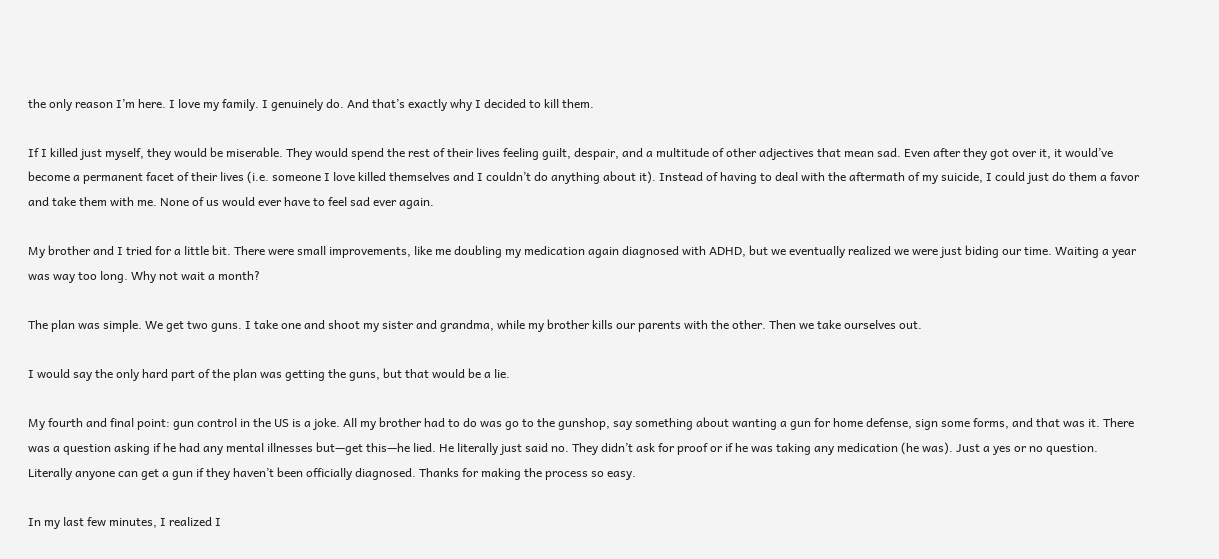the only reason I’m here. I love my family. I genuinely do. And that’s exactly why I decided to kill them.

If I killed just myself, they would be miserable. They would spend the rest of their lives feeling guilt, despair, and a multitude of other adjectives that mean sad. Even after they got over it, it would’ve become a permanent facet of their lives (i.e. someone I love killed themselves and I couldn’t do anything about it). Instead of having to deal with the aftermath of my suicide, I could just do them a favor and take them with me. None of us would ever have to feel sad ever again.

My brother and I tried for a little bit. There were small improvements, like me doubling my medication again diagnosed with ADHD, but we eventually realized we were just biding our time. Waiting a year was way too long. Why not wait a month?

The plan was simple. We get two guns. I take one and shoot my sister and grandma, while my brother kills our parents with the other. Then we take ourselves out.

I would say the only hard part of the plan was getting the guns, but that would be a lie.

My fourth and final point: gun control in the US is a joke. All my brother had to do was go to the gunshop, say something about wanting a gun for home defense, sign some forms, and that was it. There was a question asking if he had any mental illnesses but—get this—he lied. He literally just said no. They didn’t ask for proof or if he was taking any medication (he was). Just a yes or no question. Literally anyone can get a gun if they haven’t been officially diagnosed. Thanks for making the process so easy.

In my last few minutes, I realized I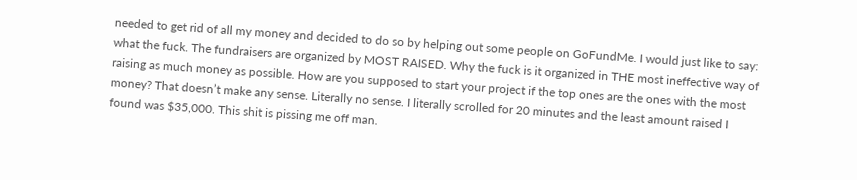needed to get rid of all my money and decided to do so by helping out some people on GoFundMe. I would just like to say: what the fuck. The fundraisers are organized by MOST RAISED. Why the fuck is it organized in THE most ineffective way of raising as much money as possible. How are you supposed to start your project if the top ones are the ones with the most money? That doesn’t make any sense. Literally no sense. I literally scrolled for 20 minutes and the least amount raised I found was $35,000. This shit is pissing me off man.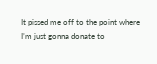It pissed me off to the point where I’m just gonna donate to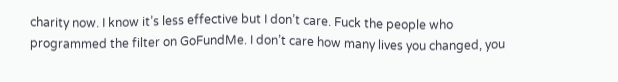charity now. I know it’s less effective but I don’t care. Fuck the people who programmed the filter on GoFundMe. I don’t care how many lives you changed, you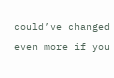could’ve changed even more if you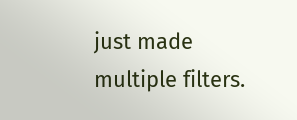just made multiple filters.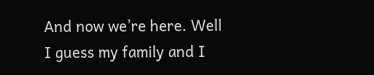And now we’re here. Well I guess my family and I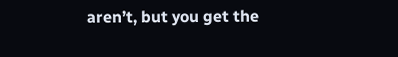aren’t, but you get the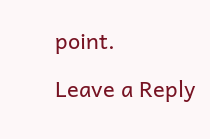point.

Leave a Reply